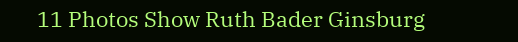11 Photos Show Ruth Bader Ginsburg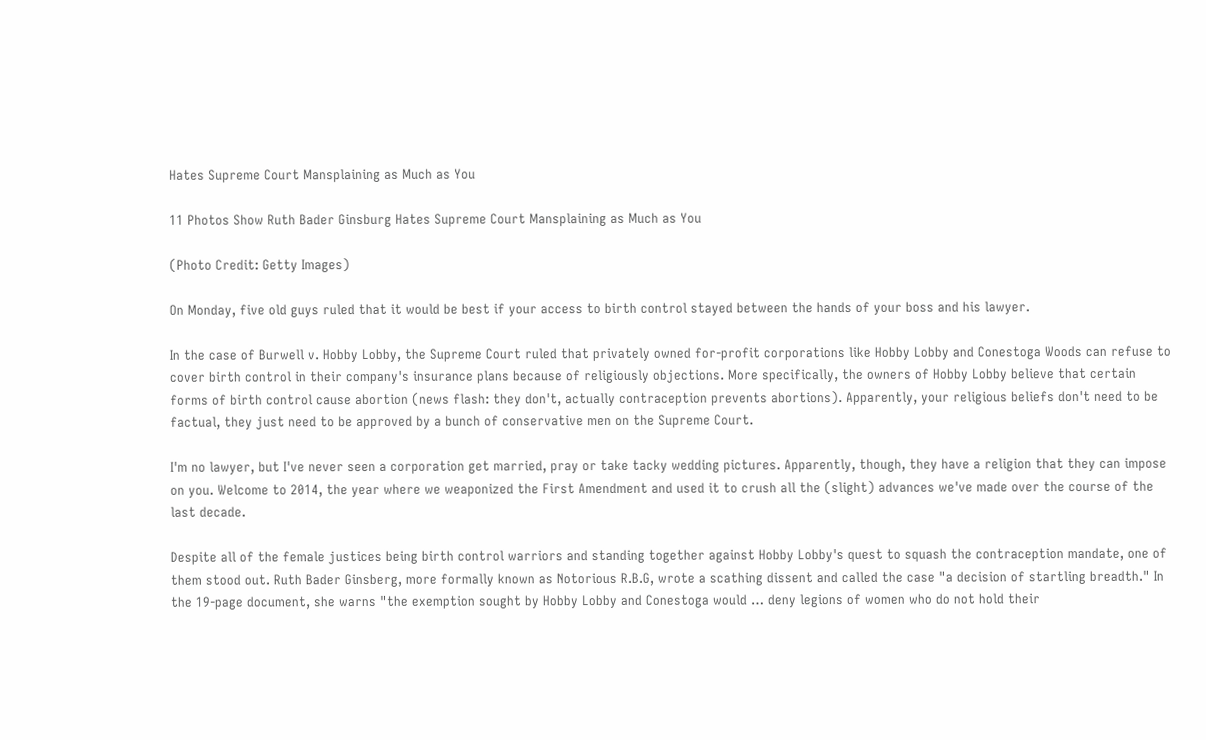Hates Supreme Court Mansplaining as Much as You

11 Photos Show Ruth Bader Ginsburg Hates Supreme Court Mansplaining as Much as You

(Photo Credit: Getty Images)

On Monday, five old guys ruled that it would be best if your access to birth control stayed between the hands of your boss and his lawyer.

In the case of Burwell v. Hobby Lobby, the Supreme Court ruled that privately owned for-profit corporations like Hobby Lobby and Conestoga Woods can refuse to cover birth control in their company's insurance plans because of religiously objections. More specifically, the owners of Hobby Lobby believe that certain forms of birth control cause abortion (news flash: they don't, actually contraception prevents abortions). Apparently, your religious beliefs don't need to be factual, they just need to be approved by a bunch of conservative men on the Supreme Court.

I'm no lawyer, but I've never seen a corporation get married, pray or take tacky wedding pictures. Apparently, though, they have a religion that they can impose on you. Welcome to 2014, the year where we weaponized the First Amendment and used it to crush all the (slight) advances we've made over the course of the last decade.

Despite all of the female justices being birth control warriors and standing together against Hobby Lobby's quest to squash the contraception mandate, one of them stood out. Ruth Bader Ginsberg, more formally known as Notorious R.B.G, wrote a scathing dissent and called the case "a decision of startling breadth." In the 19-page document, she warns "the exemption sought by Hobby Lobby and Conestoga would … deny legions of women who do not hold their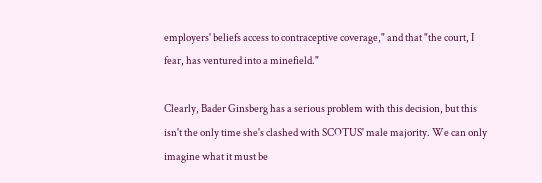employers' beliefs access to contraceptive coverage," and that "the court, I fear, has ventured into a minefield."

Clearly, Bader Ginsberg has a serious problem with this decision, but this isn't the only time she's clashed with SCOTUS' male majority. We can only imagine what it must be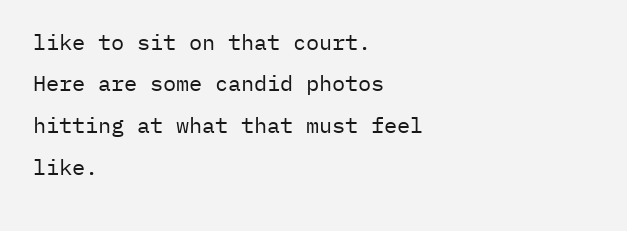like to sit on that court. Here are some candid photos hitting at what that must feel like.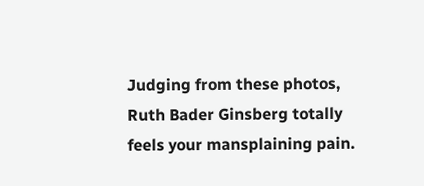Judging from these photos, Ruth Bader Ginsberg totally feels your mansplaining pain.